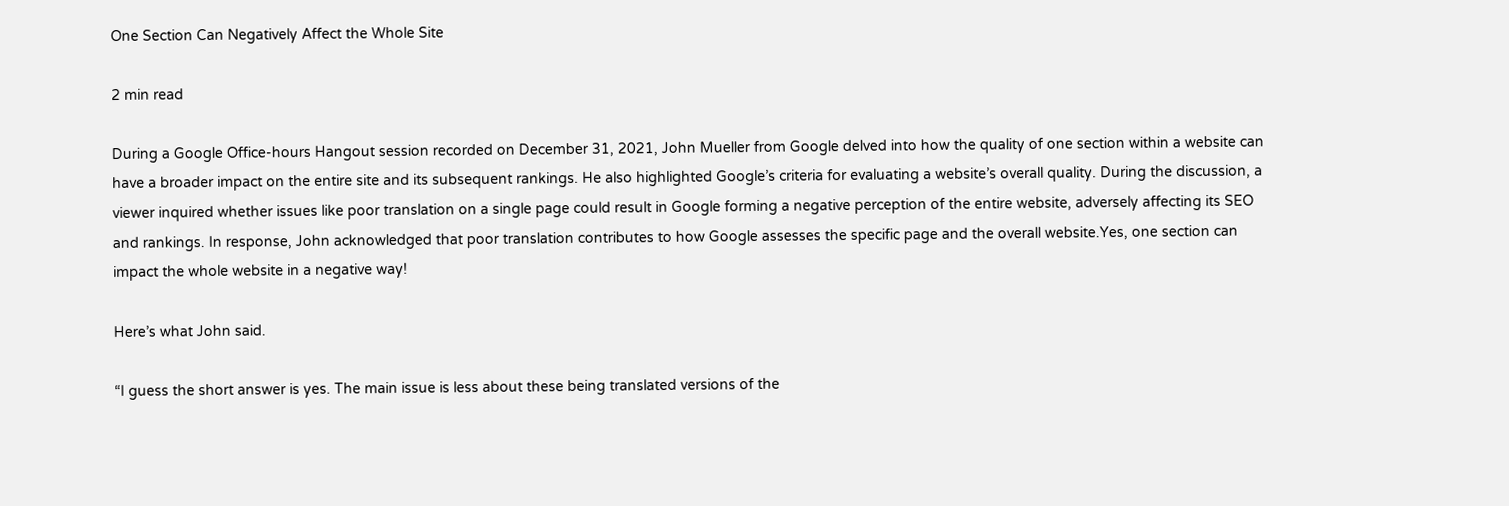One Section Can Negatively Affect the Whole Site

2 min read

During a Google Office-hours Hangout session recorded on December 31, 2021, John Mueller from Google delved into how the quality of one section within a website can have a broader impact on the entire site and its subsequent rankings. He also highlighted Google’s criteria for evaluating a website’s overall quality. During the discussion, a viewer inquired whether issues like poor translation on a single page could result in Google forming a negative perception of the entire website, adversely affecting its SEO and rankings. In response, John acknowledged that poor translation contributes to how Google assesses the specific page and the overall website.Yes, one section can impact the whole website in a negative way!

Here’s what John said.

“I guess the short answer is yes. The main issue is less about these being translated versions of the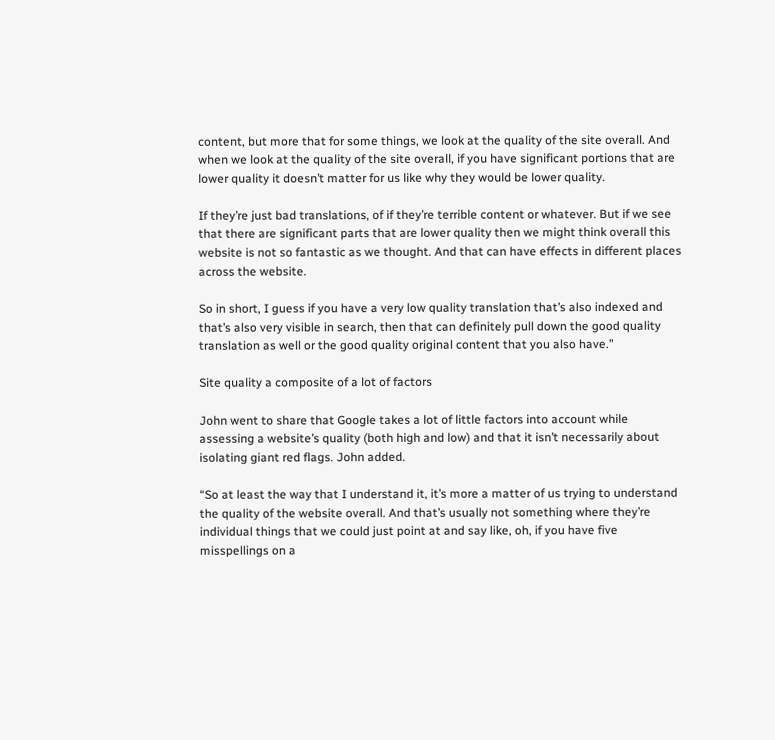content, but more that for some things, we look at the quality of the site overall. And when we look at the quality of the site overall, if you have significant portions that are lower quality it doesn’t matter for us like why they would be lower quality.

If they’re just bad translations, of if they’re terrible content or whatever. But if we see that there are significant parts that are lower quality then we might think overall this website is not so fantastic as we thought. And that can have effects in different places across the website.

So in short, I guess if you have a very low quality translation that’s also indexed and that’s also very visible in search, then that can definitely pull down the good quality translation as well or the good quality original content that you also have.”

Site quality a composite of a lot of factors

John went to share that Google takes a lot of little factors into account while assessing a website’s quality (both high and low) and that it isn’t necessarily about isolating giant red flags. John added.

“So at least the way that I understand it, it’s more a matter of us trying to understand the quality of the website overall. And that’s usually not something where they’re individual things that we could just point at and say like, oh, if you have five misspellings on a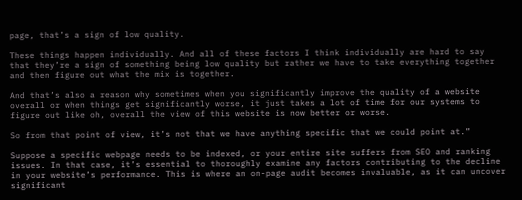page, that’s a sign of low quality.

These things happen individually. And all of these factors I think individually are hard to say that they’re a sign of something being low quality but rather we have to take everything together and then figure out what the mix is together.

And that’s also a reason why sometimes when you significantly improve the quality of a website overall or when things get significantly worse, it just takes a lot of time for our systems to figure out like oh, overall the view of this website is now better or worse.

So from that point of view, it’s not that we have anything specific that we could point at.”

Suppose a specific webpage needs to be indexed, or your entire site suffers from SEO and ranking issues. In that case, it’s essential to thoroughly examine any factors contributing to the decline in your website’s performance. This is where an on-page audit becomes invaluable, as it can uncover significant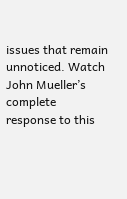issues that remain unnoticed. Watch John Mueller’s complete response to this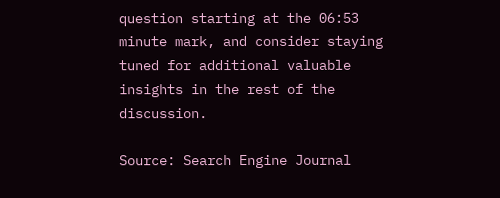question starting at the 06:53 minute mark, and consider staying tuned for additional valuable insights in the rest of the discussion.

Source: Search Engine Journal